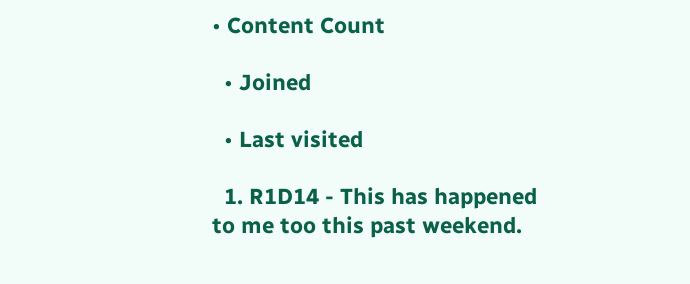• Content Count

  • Joined

  • Last visited

  1. R1D14 - This has happened to me too this past weekend.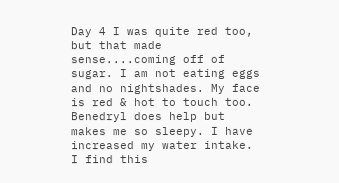Day 4 I was quite red too, but that made sense....coming off of sugar. I am not eating eggs and no nightshades. My face is red & hot to touch too. Benedryl does help but makes me so sleepy. I have increased my water intake. I find this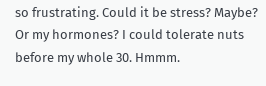so frustrating. Could it be stress? Maybe? Or my hormones? I could tolerate nuts before my whole 30. Hmmm.